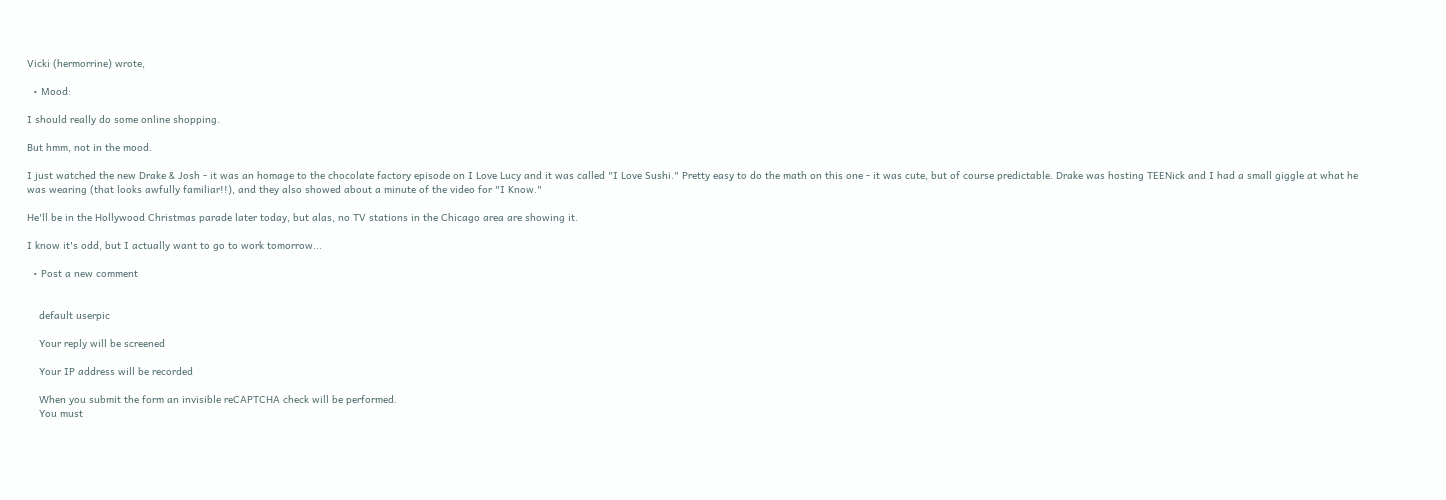Vicki (hermorrine) wrote,

  • Mood:

I should really do some online shopping.

But hmm, not in the mood.

I just watched the new Drake & Josh - it was an homage to the chocolate factory episode on I Love Lucy and it was called "I Love Sushi." Pretty easy to do the math on this one - it was cute, but of course predictable. Drake was hosting TEENick and I had a small giggle at what he was wearing (that looks awfully familiar!!), and they also showed about a minute of the video for "I Know."

He'll be in the Hollywood Christmas parade later today, but alas, no TV stations in the Chicago area are showing it.

I know it's odd, but I actually want to go to work tomorrow...

  • Post a new comment


    default userpic

    Your reply will be screened

    Your IP address will be recorded

    When you submit the form an invisible reCAPTCHA check will be performed.
    You must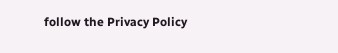follow the Privacy Policy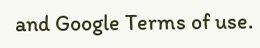and Google Terms of use.